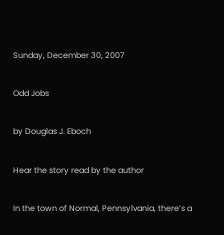Sunday, December 30, 2007

Odd Jobs

by Douglas J. Eboch

Hear the story read by the author

In the town of Normal, Pennsylvania, there’s a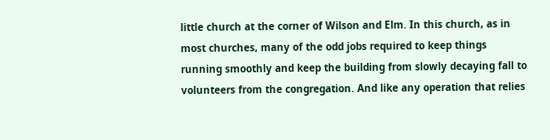little church at the corner of Wilson and Elm. In this church, as in most churches, many of the odd jobs required to keep things running smoothly and keep the building from slowly decaying fall to volunteers from the congregation. And like any operation that relies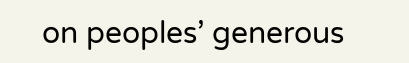on peoples’ generous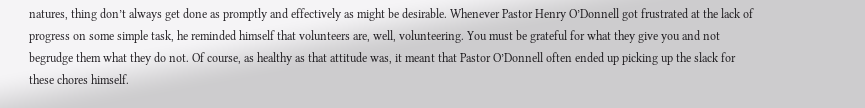natures, thing don’t always get done as promptly and effectively as might be desirable. Whenever Pastor Henry O’Donnell got frustrated at the lack of progress on some simple task, he reminded himself that volunteers are, well, volunteering. You must be grateful for what they give you and not begrudge them what they do not. Of course, as healthy as that attitude was, it meant that Pastor O’Donnell often ended up picking up the slack for these chores himself.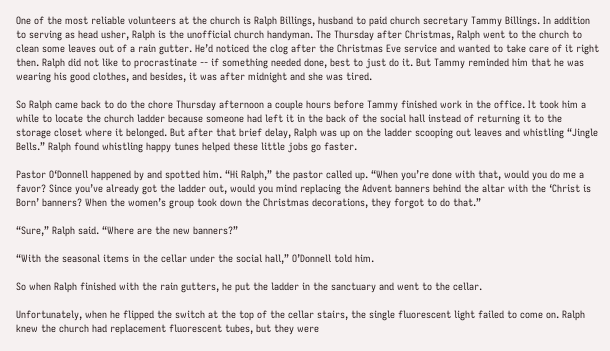One of the most reliable volunteers at the church is Ralph Billings, husband to paid church secretary Tammy Billings. In addition to serving as head usher, Ralph is the unofficial church handyman. The Thursday after Christmas, Ralph went to the church to clean some leaves out of a rain gutter. He’d noticed the clog after the Christmas Eve service and wanted to take care of it right then. Ralph did not like to procrastinate -- if something needed done, best to just do it. But Tammy reminded him that he was wearing his good clothes, and besides, it was after midnight and she was tired.

So Ralph came back to do the chore Thursday afternoon a couple hours before Tammy finished work in the office. It took him a while to locate the church ladder because someone had left it in the back of the social hall instead of returning it to the storage closet where it belonged. But after that brief delay, Ralph was up on the ladder scooping out leaves and whistling “Jingle Bells.” Ralph found whistling happy tunes helped these little jobs go faster.

Pastor O‘Donnell happened by and spotted him. “Hi Ralph,” the pastor called up. “When you’re done with that, would you do me a favor? Since you’ve already got the ladder out, would you mind replacing the Advent banners behind the altar with the ‘Christ is Born’ banners? When the women’s group took down the Christmas decorations, they forgot to do that.”

“Sure,” Ralph said. “Where are the new banners?”

“With the seasonal items in the cellar under the social hall,” O’Donnell told him.

So when Ralph finished with the rain gutters, he put the ladder in the sanctuary and went to the cellar.

Unfortunately, when he flipped the switch at the top of the cellar stairs, the single fluorescent light failed to come on. Ralph knew the church had replacement fluorescent tubes, but they were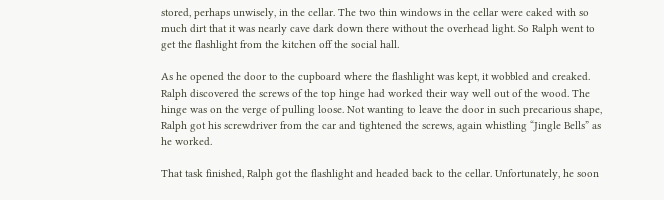stored, perhaps unwisely, in the cellar. The two thin windows in the cellar were caked with so much dirt that it was nearly cave dark down there without the overhead light. So Ralph went to get the flashlight from the kitchen off the social hall.

As he opened the door to the cupboard where the flashlight was kept, it wobbled and creaked. Ralph discovered the screws of the top hinge had worked their way well out of the wood. The hinge was on the verge of pulling loose. Not wanting to leave the door in such precarious shape, Ralph got his screwdriver from the car and tightened the screws, again whistling “Jingle Bells” as he worked.

That task finished, Ralph got the flashlight and headed back to the cellar. Unfortunately, he soon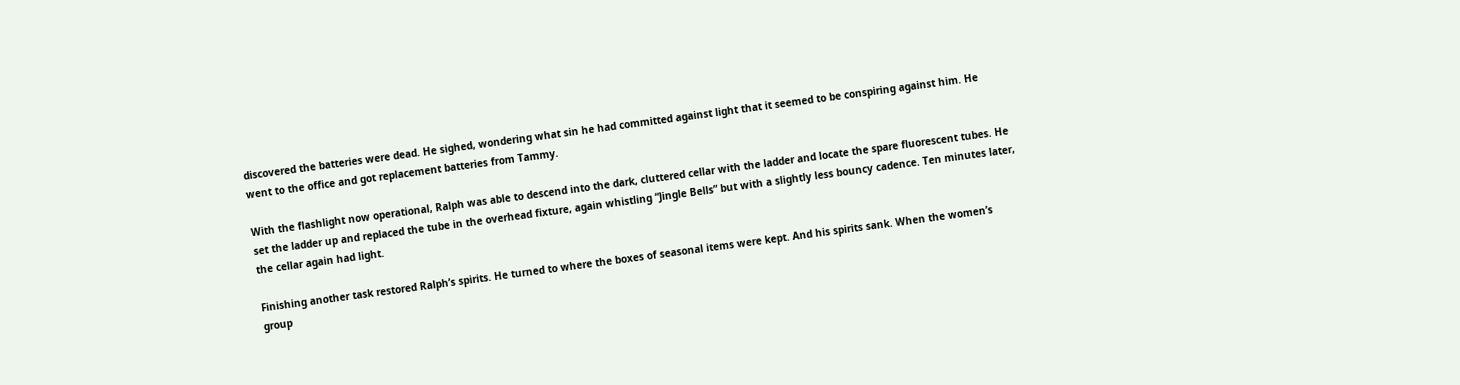discovered the batteries were dead. He sighed, wondering what sin he had committed against light that it seemed to be conspiring against him. He went to the office and got replacement batteries from Tammy.

With the flashlight now operational, Ralph was able to descend into the dark, cluttered cellar with the ladder and locate the spare fluorescent tubes. He set the ladder up and replaced the tube in the overhead fixture, again whistling “Jingle Bells” but with a slightly less bouncy cadence. Ten minutes later, the cellar again had light.

Finishing another task restored Ralph’s spirits. He turned to where the boxes of seasonal items were kept. And his spirits sank. When the women’s group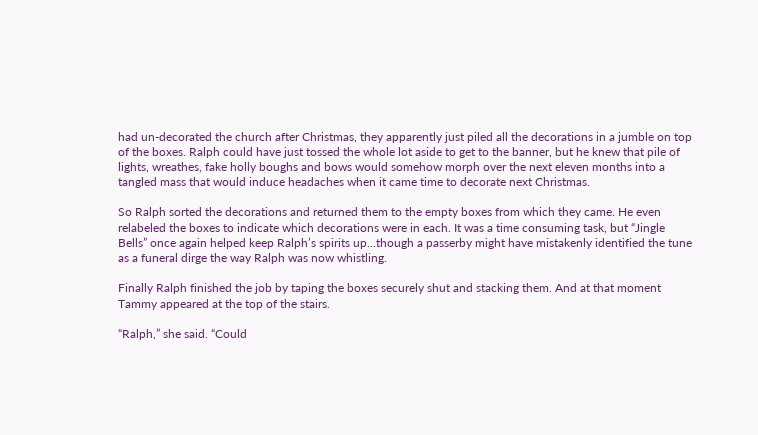had un-decorated the church after Christmas, they apparently just piled all the decorations in a jumble on top of the boxes. Ralph could have just tossed the whole lot aside to get to the banner, but he knew that pile of lights, wreathes, fake holly boughs and bows would somehow morph over the next eleven months into a tangled mass that would induce headaches when it came time to decorate next Christmas.

So Ralph sorted the decorations and returned them to the empty boxes from which they came. He even relabeled the boxes to indicate which decorations were in each. It was a time consuming task, but “Jingle Bells” once again helped keep Ralph’s spirits up…though a passerby might have mistakenly identified the tune as a funeral dirge the way Ralph was now whistling.

Finally Ralph finished the job by taping the boxes securely shut and stacking them. And at that moment Tammy appeared at the top of the stairs.

“Ralph,” she said. “Could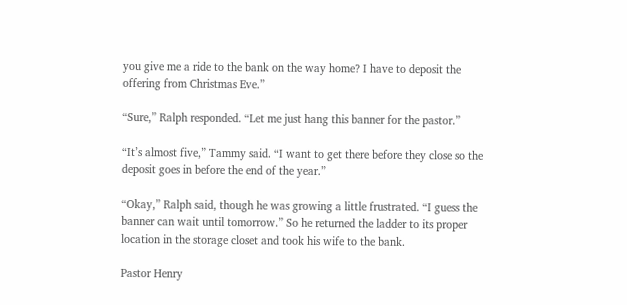you give me a ride to the bank on the way home? I have to deposit the offering from Christmas Eve.”

“Sure,” Ralph responded. “Let me just hang this banner for the pastor.”

“It’s almost five,” Tammy said. “I want to get there before they close so the deposit goes in before the end of the year.”

“Okay,” Ralph said, though he was growing a little frustrated. “I guess the banner can wait until tomorrow.” So he returned the ladder to its proper location in the storage closet and took his wife to the bank.

Pastor Henry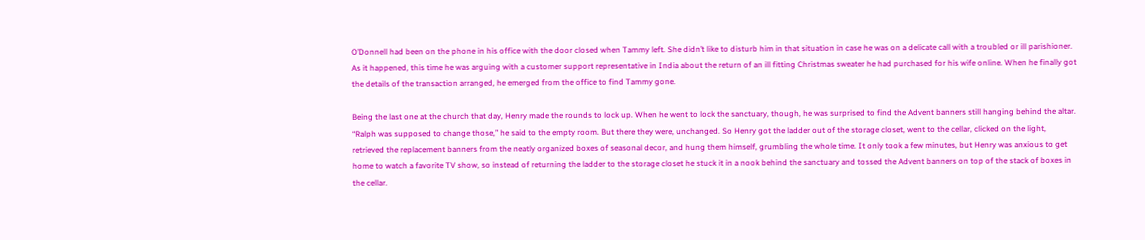O’Donnell had been on the phone in his office with the door closed when Tammy left. She didn’t like to disturb him in that situation in case he was on a delicate call with a troubled or ill parishioner. As it happened, this time he was arguing with a customer support representative in India about the return of an ill fitting Christmas sweater he had purchased for his wife online. When he finally got the details of the transaction arranged, he emerged from the office to find Tammy gone.

Being the last one at the church that day, Henry made the rounds to lock up. When he went to lock the sanctuary, though, he was surprised to find the Advent banners still hanging behind the altar. “Ralph was supposed to change those,” he said to the empty room. But there they were, unchanged. So Henry got the ladder out of the storage closet, went to the cellar, clicked on the light, retrieved the replacement banners from the neatly organized boxes of seasonal decor, and hung them himself, grumbling the whole time. It only took a few minutes, but Henry was anxious to get home to watch a favorite TV show, so instead of returning the ladder to the storage closet he stuck it in a nook behind the sanctuary and tossed the Advent banners on top of the stack of boxes in the cellar.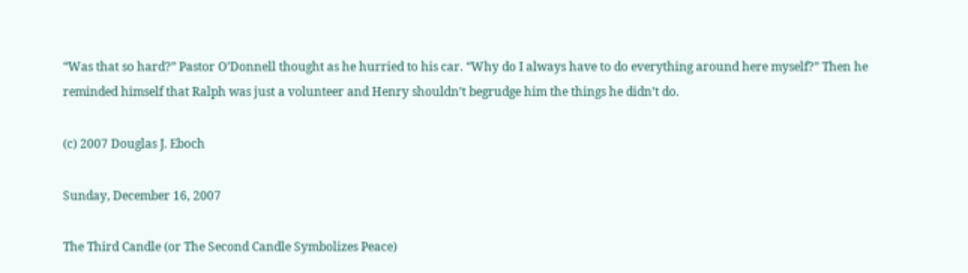“Was that so hard?” Pastor O’Donnell thought as he hurried to his car. “Why do I always have to do everything around here myself?” Then he reminded himself that Ralph was just a volunteer and Henry shouldn’t begrudge him the things he didn’t do.

(c) 2007 Douglas J. Eboch

Sunday, December 16, 2007

The Third Candle (or The Second Candle Symbolizes Peace)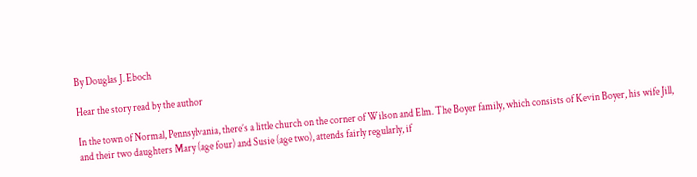By Douglas J. Eboch

Hear the story read by the author

In the town of Normal, Pennsylvania, there’s a little church on the corner of Wilson and Elm. The Boyer family, which consists of Kevin Boyer, his wife Jill, and their two daughters Mary (age four) and Susie (age two), attends fairly regularly, if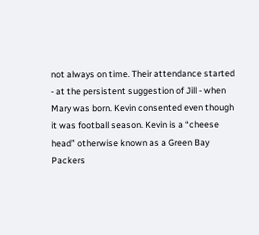not always on time. Their attendance started - at the persistent suggestion of Jill - when Mary was born. Kevin consented even though it was football season. Kevin is a “cheese head” otherwise known as a Green Bay Packers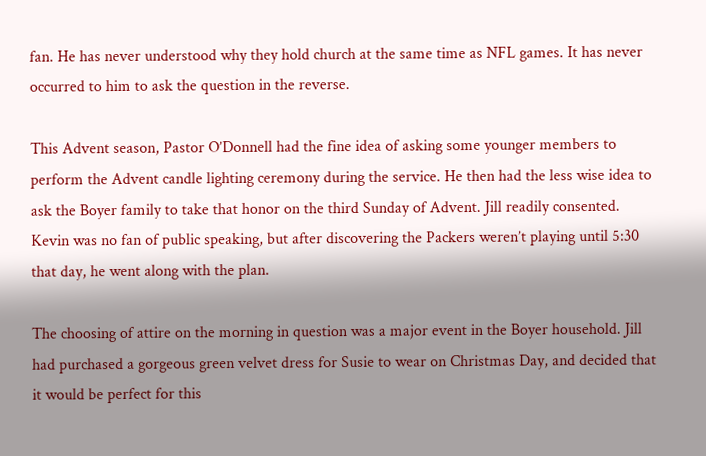fan. He has never understood why they hold church at the same time as NFL games. It has never occurred to him to ask the question in the reverse.

This Advent season, Pastor O’Donnell had the fine idea of asking some younger members to perform the Advent candle lighting ceremony during the service. He then had the less wise idea to ask the Boyer family to take that honor on the third Sunday of Advent. Jill readily consented. Kevin was no fan of public speaking, but after discovering the Packers weren’t playing until 5:30 that day, he went along with the plan.

The choosing of attire on the morning in question was a major event in the Boyer household. Jill had purchased a gorgeous green velvet dress for Susie to wear on Christmas Day, and decided that it would be perfect for this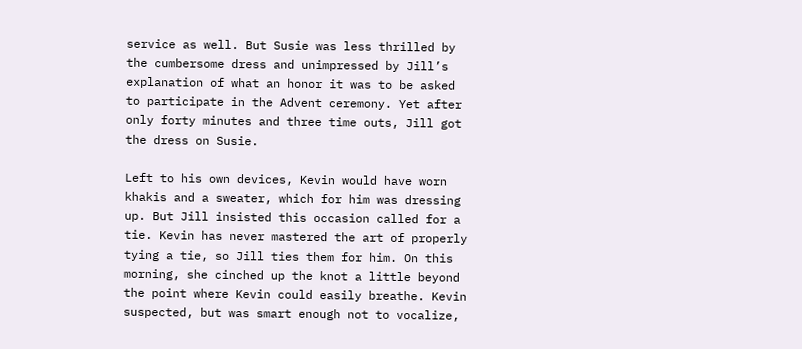service as well. But Susie was less thrilled by the cumbersome dress and unimpressed by Jill’s explanation of what an honor it was to be asked to participate in the Advent ceremony. Yet after only forty minutes and three time outs, Jill got the dress on Susie.

Left to his own devices, Kevin would have worn khakis and a sweater, which for him was dressing up. But Jill insisted this occasion called for a tie. Kevin has never mastered the art of properly tying a tie, so Jill ties them for him. On this morning, she cinched up the knot a little beyond the point where Kevin could easily breathe. Kevin suspected, but was smart enough not to vocalize,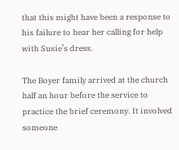that this might have been a response to his failure to hear her calling for help with Susie’s dress.

The Boyer family arrived at the church half an hour before the service to practice the brief ceremony. It involved someone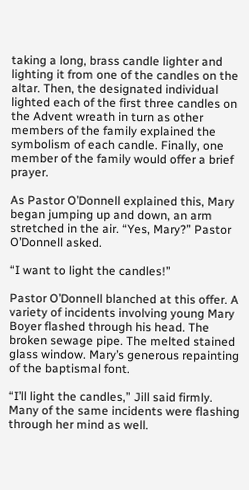taking a long, brass candle lighter and lighting it from one of the candles on the altar. Then, the designated individual lighted each of the first three candles on the Advent wreath in turn as other members of the family explained the symbolism of each candle. Finally, one member of the family would offer a brief prayer.

As Pastor O’Donnell explained this, Mary began jumping up and down, an arm stretched in the air. “Yes, Mary?” Pastor O’Donnell asked.

“I want to light the candles!”

Pastor O’Donnell blanched at this offer. A variety of incidents involving young Mary Boyer flashed through his head. The broken sewage pipe. The melted stained glass window. Mary’s generous repainting of the baptismal font.

“I’ll light the candles,” Jill said firmly. Many of the same incidents were flashing through her mind as well.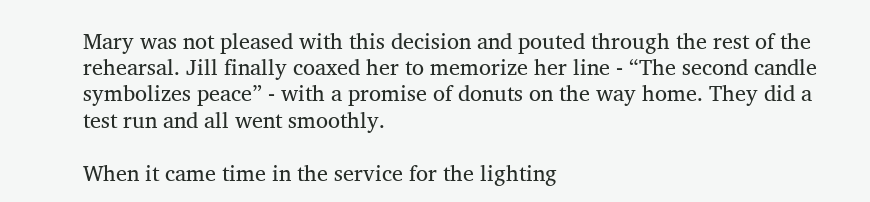Mary was not pleased with this decision and pouted through the rest of the rehearsal. Jill finally coaxed her to memorize her line - “The second candle symbolizes peace” - with a promise of donuts on the way home. They did a test run and all went smoothly.

When it came time in the service for the lighting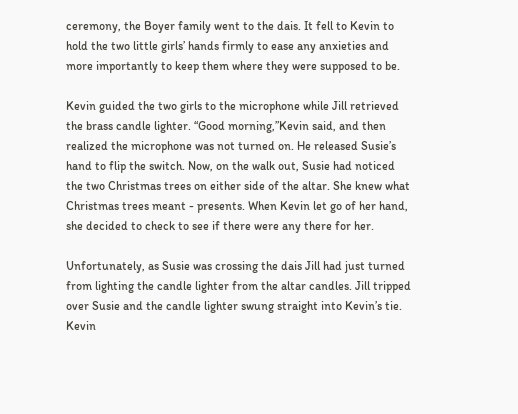ceremony, the Boyer family went to the dais. It fell to Kevin to hold the two little girls’ hands firmly to ease any anxieties and more importantly to keep them where they were supposed to be.

Kevin guided the two girls to the microphone while Jill retrieved the brass candle lighter. “Good morning,”Kevin said, and then realized the microphone was not turned on. He released Susie’s hand to flip the switch. Now, on the walk out, Susie had noticed the two Christmas trees on either side of the altar. She knew what Christmas trees meant - presents. When Kevin let go of her hand, she decided to check to see if there were any there for her.

Unfortunately, as Susie was crossing the dais Jill had just turned from lighting the candle lighter from the altar candles. Jill tripped over Susie and the candle lighter swung straight into Kevin’s tie. Kevin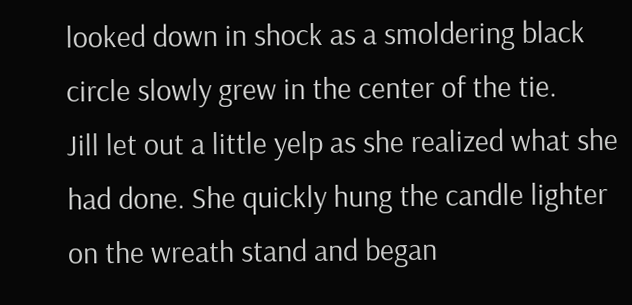looked down in shock as a smoldering black circle slowly grew in the center of the tie.
Jill let out a little yelp as she realized what she had done. She quickly hung the candle lighter on the wreath stand and began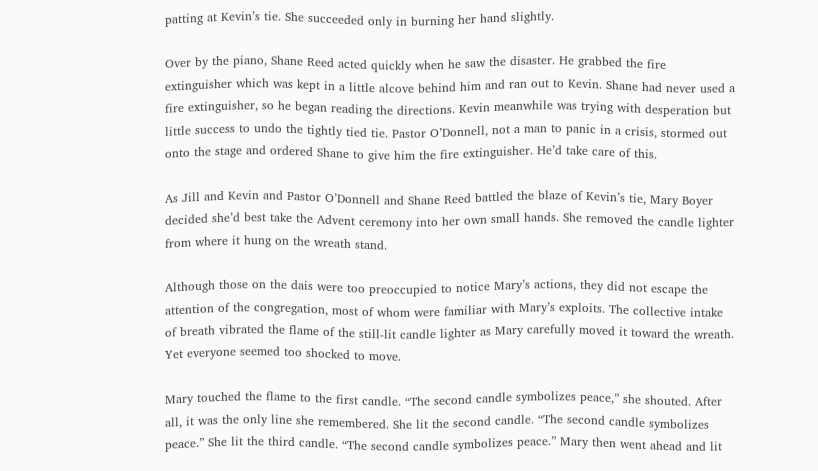patting at Kevin’s tie. She succeeded only in burning her hand slightly.

Over by the piano, Shane Reed acted quickly when he saw the disaster. He grabbed the fire extinguisher which was kept in a little alcove behind him and ran out to Kevin. Shane had never used a fire extinguisher, so he began reading the directions. Kevin meanwhile was trying with desperation but little success to undo the tightly tied tie. Pastor O’Donnell, not a man to panic in a crisis, stormed out onto the stage and ordered Shane to give him the fire extinguisher. He’d take care of this.

As Jill and Kevin and Pastor O’Donnell and Shane Reed battled the blaze of Kevin’s tie, Mary Boyer decided she’d best take the Advent ceremony into her own small hands. She removed the candle lighter from where it hung on the wreath stand.

Although those on the dais were too preoccupied to notice Mary’s actions, they did not escape the attention of the congregation, most of whom were familiar with Mary’s exploits. The collective intake of breath vibrated the flame of the still-lit candle lighter as Mary carefully moved it toward the wreath. Yet everyone seemed too shocked to move.

Mary touched the flame to the first candle. “The second candle symbolizes peace,” she shouted. After all, it was the only line she remembered. She lit the second candle. “The second candle symbolizes peace.” She lit the third candle. “The second candle symbolizes peace.” Mary then went ahead and lit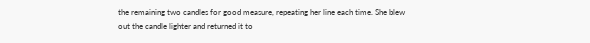the remaining two candles for good measure, repeating her line each time. She blew out the candle lighter and returned it to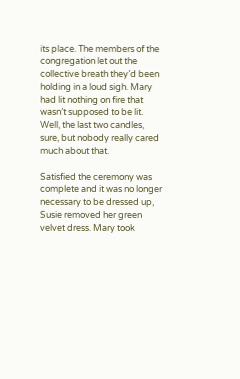its place. The members of the congregation let out the collective breath they’d been holding in a loud sigh. Mary had lit nothing on fire that wasn’t supposed to be lit. Well, the last two candles, sure, but nobody really cared much about that.

Satisfied the ceremony was complete and it was no longer necessary to be dressed up, Susie removed her green velvet dress. Mary took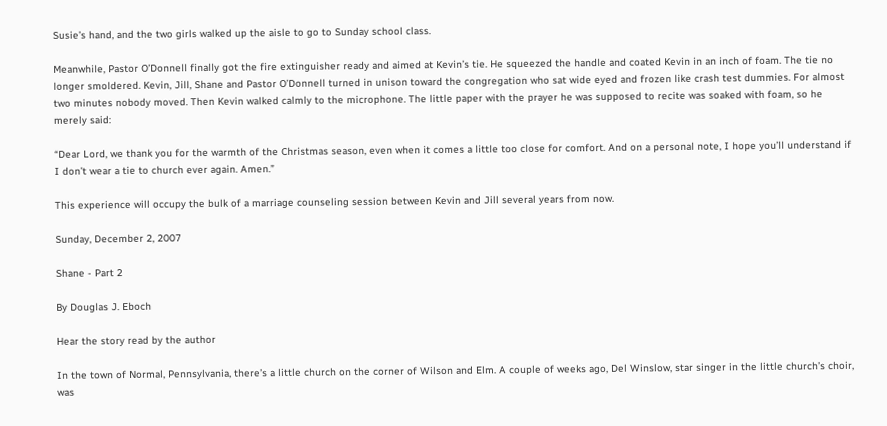Susie’s hand, and the two girls walked up the aisle to go to Sunday school class.

Meanwhile, Pastor O’Donnell finally got the fire extinguisher ready and aimed at Kevin’s tie. He squeezed the handle and coated Kevin in an inch of foam. The tie no longer smoldered. Kevin, Jill, Shane and Pastor O’Donnell turned in unison toward the congregation who sat wide eyed and frozen like crash test dummies. For almost two minutes nobody moved. Then Kevin walked calmly to the microphone. The little paper with the prayer he was supposed to recite was soaked with foam, so he merely said:

“Dear Lord, we thank you for the warmth of the Christmas season, even when it comes a little too close for comfort. And on a personal note, I hope you’ll understand if I don’t wear a tie to church ever again. Amen.”

This experience will occupy the bulk of a marriage counseling session between Kevin and Jill several years from now.

Sunday, December 2, 2007

Shane - Part 2

By Douglas J. Eboch

Hear the story read by the author

In the town of Normal, Pennsylvania, there’s a little church on the corner of Wilson and Elm. A couple of weeks ago, Del Winslow, star singer in the little church’s choir, was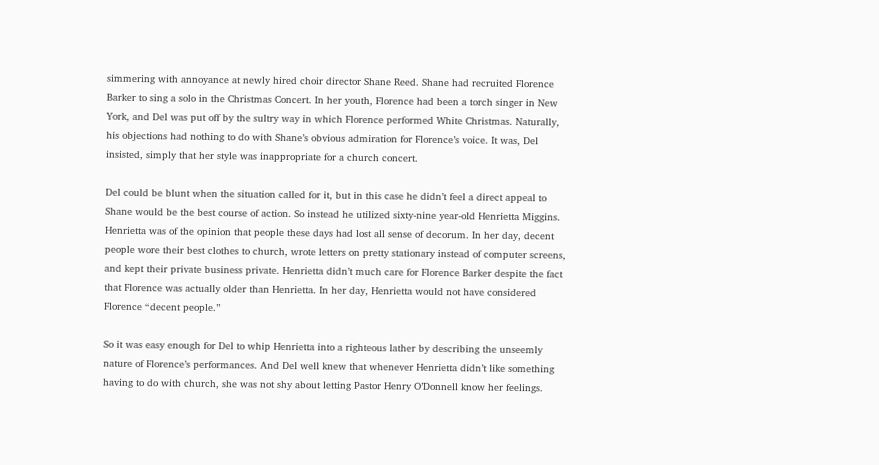simmering with annoyance at newly hired choir director Shane Reed. Shane had recruited Florence Barker to sing a solo in the Christmas Concert. In her youth, Florence had been a torch singer in New York, and Del was put off by the sultry way in which Florence performed White Christmas. Naturally, his objections had nothing to do with Shane’s obvious admiration for Florence’s voice. It was, Del insisted, simply that her style was inappropriate for a church concert.

Del could be blunt when the situation called for it, but in this case he didn’t feel a direct appeal to Shane would be the best course of action. So instead he utilized sixty-nine year-old Henrietta Miggins. Henrietta was of the opinion that people these days had lost all sense of decorum. In her day, decent people wore their best clothes to church, wrote letters on pretty stationary instead of computer screens, and kept their private business private. Henrietta didn’t much care for Florence Barker despite the fact that Florence was actually older than Henrietta. In her day, Henrietta would not have considered Florence “decent people.”

So it was easy enough for Del to whip Henrietta into a righteous lather by describing the unseemly nature of Florence’s performances. And Del well knew that whenever Henrietta didn’t like something having to do with church, she was not shy about letting Pastor Henry O’Donnell know her feelings.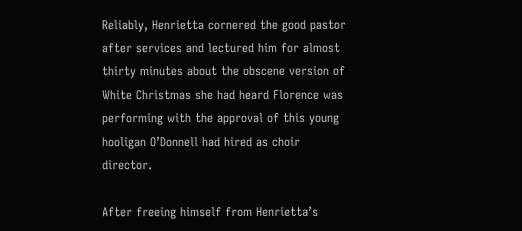Reliably, Henrietta cornered the good pastor after services and lectured him for almost thirty minutes about the obscene version of White Christmas she had heard Florence was performing with the approval of this young hooligan O’Donnell had hired as choir director.

After freeing himself from Henrietta’s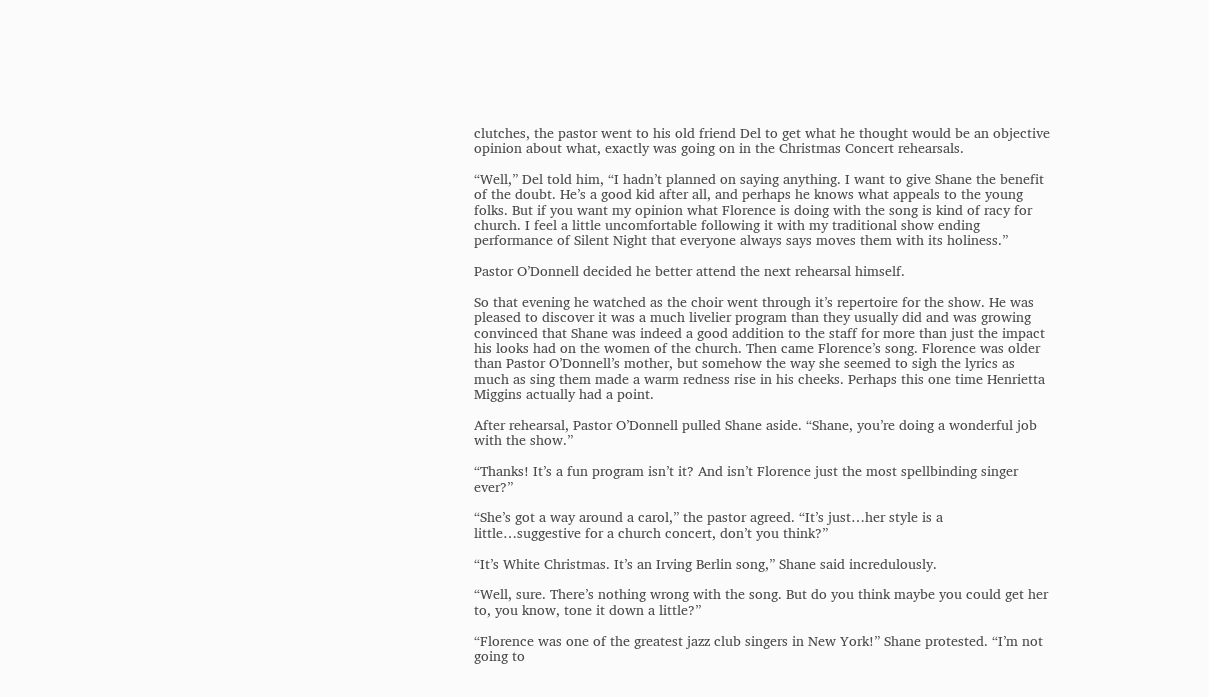clutches, the pastor went to his old friend Del to get what he thought would be an objective opinion about what, exactly was going on in the Christmas Concert rehearsals.

“Well,” Del told him, “I hadn’t planned on saying anything. I want to give Shane the benefit of the doubt. He’s a good kid after all, and perhaps he knows what appeals to the young folks. But if you want my opinion what Florence is doing with the song is kind of racy for church. I feel a little uncomfortable following it with my traditional show ending performance of Silent Night that everyone always says moves them with its holiness.”

Pastor O’Donnell decided he better attend the next rehearsal himself.

So that evening he watched as the choir went through it’s repertoire for the show. He was pleased to discover it was a much livelier program than they usually did and was growing convinced that Shane was indeed a good addition to the staff for more than just the impact his looks had on the women of the church. Then came Florence’s song. Florence was older than Pastor O’Donnell’s mother, but somehow the way she seemed to sigh the lyrics as much as sing them made a warm redness rise in his cheeks. Perhaps this one time Henrietta Miggins actually had a point.

After rehearsal, Pastor O’Donnell pulled Shane aside. “Shane, you’re doing a wonderful job with the show.”

“Thanks! It’s a fun program isn’t it? And isn’t Florence just the most spellbinding singer ever?”

“She’s got a way around a carol,” the pastor agreed. “It’s just…her style is a little…suggestive for a church concert, don’t you think?”

“It’s White Christmas. It’s an Irving Berlin song,” Shane said incredulously.

“Well, sure. There’s nothing wrong with the song. But do you think maybe you could get her to, you know, tone it down a little?”

“Florence was one of the greatest jazz club singers in New York!” Shane protested. “I’m not going to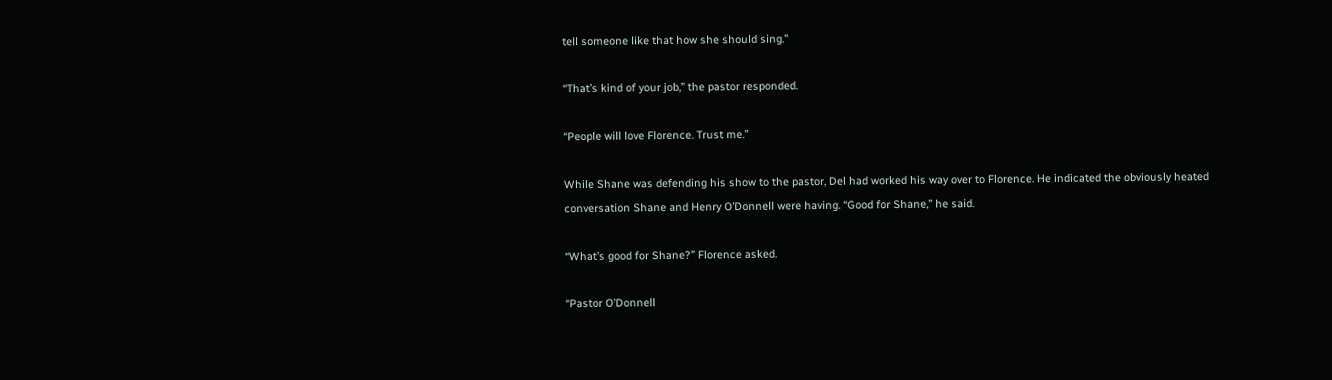tell someone like that how she should sing.”

“That’s kind of your job,” the pastor responded.

“People will love Florence. Trust me.”

While Shane was defending his show to the pastor, Del had worked his way over to Florence. He indicated the obviously heated conversation Shane and Henry O’Donnell were having. “Good for Shane,” he said.

“What’s good for Shane?” Florence asked.

“Pastor O’Donnell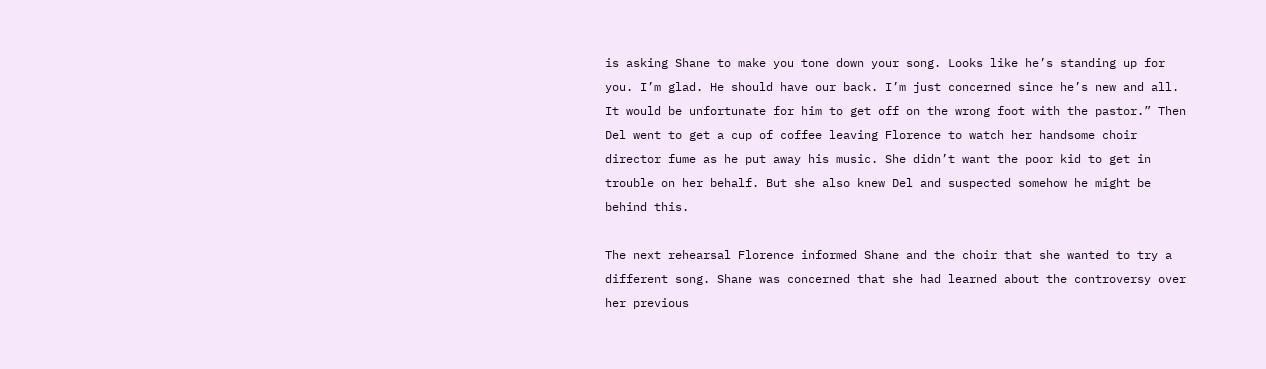is asking Shane to make you tone down your song. Looks like he’s standing up for you. I’m glad. He should have our back. I’m just concerned since he’s new and all. It would be unfortunate for him to get off on the wrong foot with the pastor.” Then Del went to get a cup of coffee leaving Florence to watch her handsome choir director fume as he put away his music. She didn’t want the poor kid to get in trouble on her behalf. But she also knew Del and suspected somehow he might be behind this.

The next rehearsal Florence informed Shane and the choir that she wanted to try a different song. Shane was concerned that she had learned about the controversy over her previous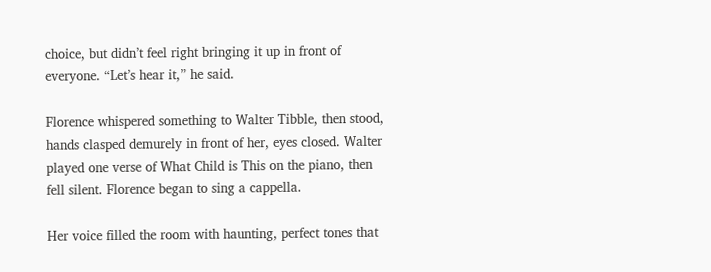choice, but didn’t feel right bringing it up in front of everyone. “Let’s hear it,” he said.

Florence whispered something to Walter Tibble, then stood, hands clasped demurely in front of her, eyes closed. Walter played one verse of What Child is This on the piano, then fell silent. Florence began to sing a cappella.

Her voice filled the room with haunting, perfect tones that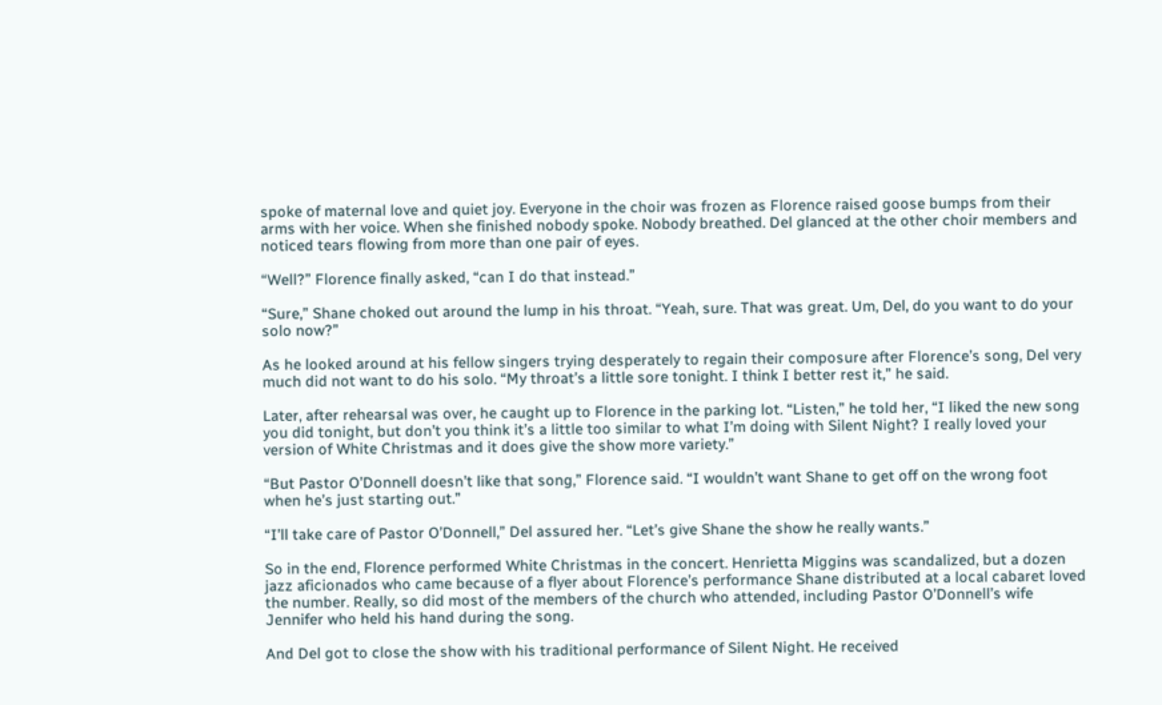spoke of maternal love and quiet joy. Everyone in the choir was frozen as Florence raised goose bumps from their arms with her voice. When she finished nobody spoke. Nobody breathed. Del glanced at the other choir members and noticed tears flowing from more than one pair of eyes.

“Well?” Florence finally asked, “can I do that instead.”

“Sure,” Shane choked out around the lump in his throat. “Yeah, sure. That was great. Um, Del, do you want to do your solo now?”

As he looked around at his fellow singers trying desperately to regain their composure after Florence’s song, Del very much did not want to do his solo. “My throat’s a little sore tonight. I think I better rest it,” he said.

Later, after rehearsal was over, he caught up to Florence in the parking lot. “Listen,” he told her, “I liked the new song you did tonight, but don’t you think it’s a little too similar to what I’m doing with Silent Night? I really loved your version of White Christmas and it does give the show more variety.”

“But Pastor O’Donnell doesn’t like that song,” Florence said. “I wouldn’t want Shane to get off on the wrong foot when he’s just starting out.”

“I’ll take care of Pastor O’Donnell,” Del assured her. “Let’s give Shane the show he really wants.”

So in the end, Florence performed White Christmas in the concert. Henrietta Miggins was scandalized, but a dozen jazz aficionados who came because of a flyer about Florence’s performance Shane distributed at a local cabaret loved the number. Really, so did most of the members of the church who attended, including Pastor O’Donnell’s wife Jennifer who held his hand during the song.

And Del got to close the show with his traditional performance of Silent Night. He received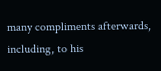many compliments afterwards, including, to his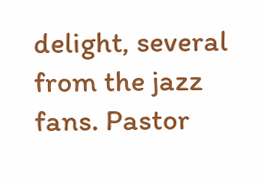delight, several from the jazz fans. Pastor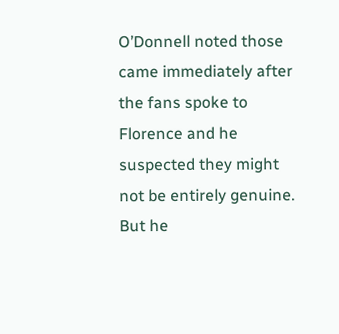O’Donnell noted those came immediately after the fans spoke to Florence and he suspected they might not be entirely genuine. But he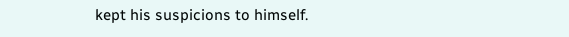kept his suspicions to himself.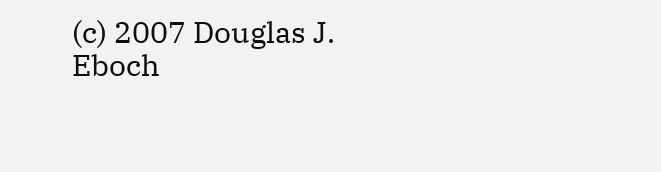(c) 2007 Douglas J. Eboch